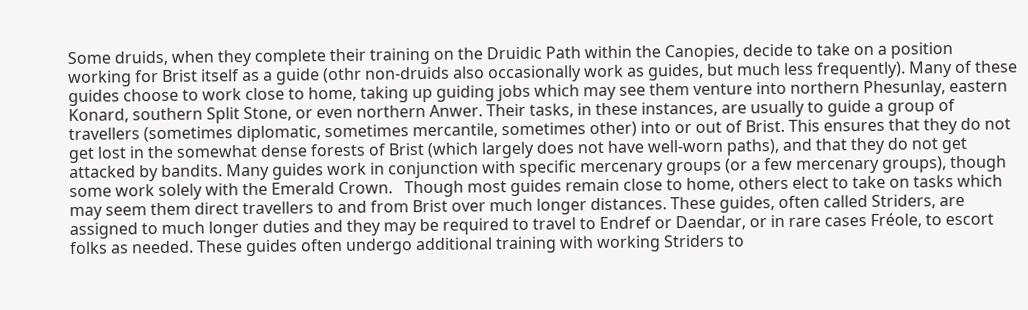Some druids, when they complete their training on the Druidic Path within the Canopies, decide to take on a position working for Brist itself as a guide (othr non-druids also occasionally work as guides, but much less frequently). Many of these guides choose to work close to home, taking up guiding jobs which may see them venture into northern Phesunlay, eastern Konard, southern Split Stone, or even northern Anwer. Their tasks, in these instances, are usually to guide a group of travellers (sometimes diplomatic, sometimes mercantile, sometimes other) into or out of Brist. This ensures that they do not get lost in the somewhat dense forests of Brist (which largely does not have well-worn paths), and that they do not get attacked by bandits. Many guides work in conjunction with specific mercenary groups (or a few mercenary groups), though some work solely with the Emerald Crown.   Though most guides remain close to home, others elect to take on tasks which may seem them direct travellers to and from Brist over much longer distances. These guides, often called Striders, are assigned to much longer duties and they may be required to travel to Endref or Daendar, or in rare cases Fréole, to escort folks as needed. These guides often undergo additional training with working Striders to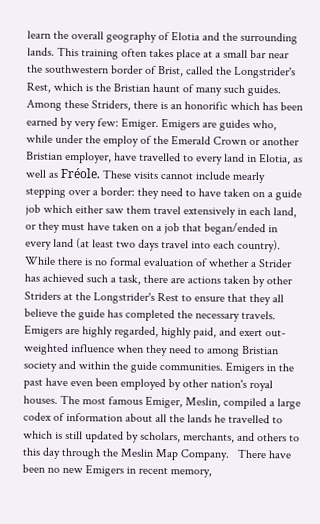learn the overall geography of Elotia and the surrounding lands. This training often takes place at a small bar near the southwestern border of Brist, called the Longstrider's Rest, which is the Bristian haunt of many such guides.   Among these Striders, there is an honorific which has been earned by very few: Emiger. Emigers are guides who, while under the employ of the Emerald Crown or another Bristian employer, have travelled to every land in Elotia, as well as Fréole. These visits cannot include mearly stepping over a border: they need to have taken on a guide job which either saw them travel extensively in each land, or they must have taken on a job that began/ended in every land (at least two days travel into each country). While there is no formal evaluation of whether a Strider has achieved such a task, there are actions taken by other Striders at the Longstrider's Rest to ensure that they all believe the guide has completed the necessary travels. Emigers are highly regarded, highly paid, and exert out-weighted influence when they need to among Bristian society and within the guide communities. Emigers in the past have even been employed by other nation's royal houses. The most famous Emiger, Meslin, compiled a large codex of information about all the lands he travelled to which is still updated by scholars, merchants, and others to this day through the Meslin Map Company.   There have been no new Emigers in recent memory,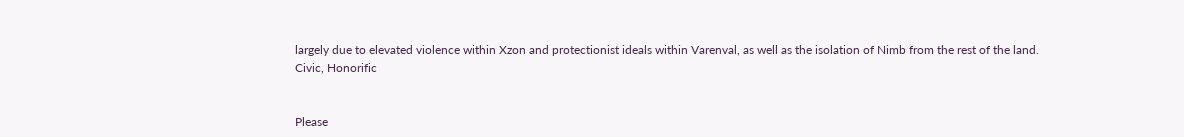largely due to elevated violence within Xzon and protectionist ideals within Varenval, as well as the isolation of Nimb from the rest of the land.
Civic, Honorific


Please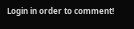Login in order to comment!